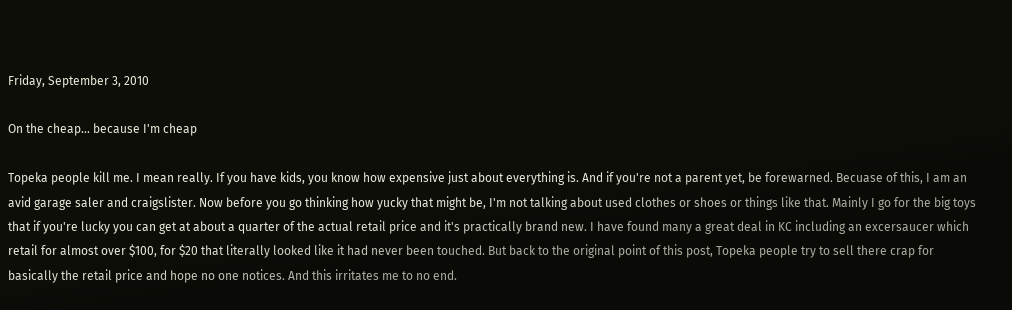Friday, September 3, 2010

On the cheap... because I'm cheap

Topeka people kill me. I mean really. If you have kids, you know how expensive just about everything is. And if you're not a parent yet, be forewarned. Becuase of this, I am an avid garage saler and craigslister. Now before you go thinking how yucky that might be, I'm not talking about used clothes or shoes or things like that. Mainly I go for the big toys that if you're lucky you can get at about a quarter of the actual retail price and it's practically brand new. I have found many a great deal in KC including an excersaucer which retail for almost over $100, for $20 that literally looked like it had never been touched. But back to the original point of this post, Topeka people try to sell there crap for basically the retail price and hope no one notices. And this irritates me to no end.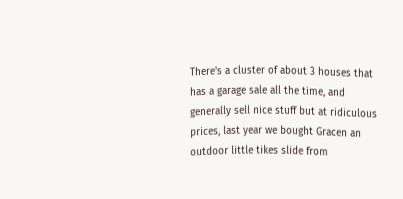There's a cluster of about 3 houses that has a garage sale all the time, and generally sell nice stuff but at ridiculous prices, last year we bought Gracen an outdoor little tikes slide from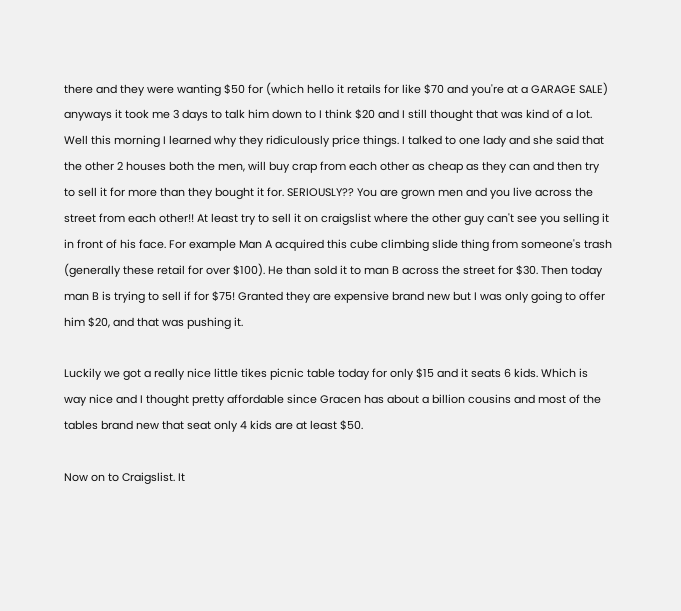there and they were wanting $50 for (which hello it retails for like $70 and you're at a GARAGE SALE) anyways it took me 3 days to talk him down to I think $20 and I still thought that was kind of a lot. Well this morning I learned why they ridiculously price things. I talked to one lady and she said that the other 2 houses both the men, will buy crap from each other as cheap as they can and then try to sell it for more than they bought it for. SERIOUSLY?? You are grown men and you live across the street from each other!! At least try to sell it on craigslist where the other guy can't see you selling it in front of his face. For example Man A acquired this cube climbing slide thing from someone's trash (generally these retail for over $100). He than sold it to man B across the street for $30. Then today man B is trying to sell if for $75! Granted they are expensive brand new but I was only going to offer him $20, and that was pushing it.

Luckily we got a really nice little tikes picnic table today for only $15 and it seats 6 kids. Which is way nice and I thought pretty affordable since Gracen has about a billion cousins and most of the tables brand new that seat only 4 kids are at least $50.

Now on to Craigslist. It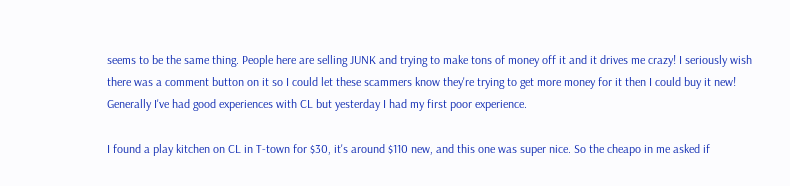seems to be the same thing. People here are selling JUNK and trying to make tons of money off it and it drives me crazy! I seriously wish there was a comment button on it so I could let these scammers know they're trying to get more money for it then I could buy it new! Generally I've had good experiences with CL but yesterday I had my first poor experience.

I found a play kitchen on CL in T-town for $30, it's around $110 new, and this one was super nice. So the cheapo in me asked if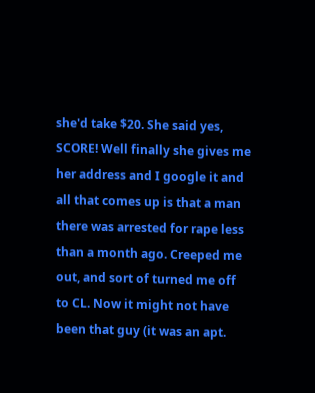she'd take $20. She said yes, SCORE! Well finally she gives me her address and I google it and all that comes up is that a man there was arrested for rape less than a month ago. Creeped me out, and sort of turned me off to CL. Now it might not have been that guy (it was an apt.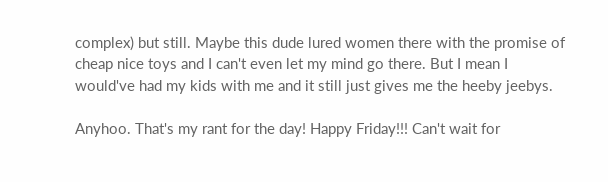complex) but still. Maybe this dude lured women there with the promise of cheap nice toys and I can't even let my mind go there. But I mean I would've had my kids with me and it still just gives me the heeby jeebys.

Anyhoo. That's my rant for the day! Happy Friday!!! Can't wait for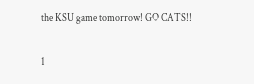the KSU game tomorrow! GO CATS!!

1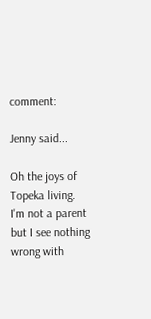comment:

Jenny said...

Oh the joys of Topeka living. I'm not a parent but I see nothing wrong with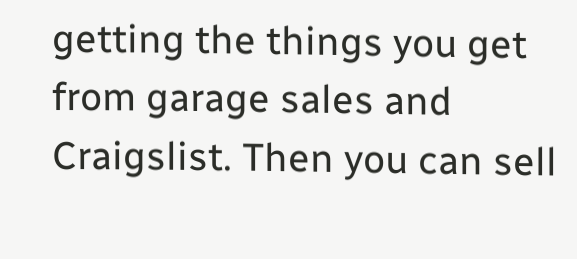getting the things you get from garage sales and Craigslist. Then you can sell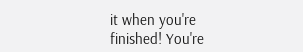it when you're finished! You're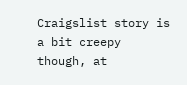Craigslist story is a bit creepy though, at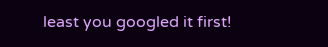least you googled it first!